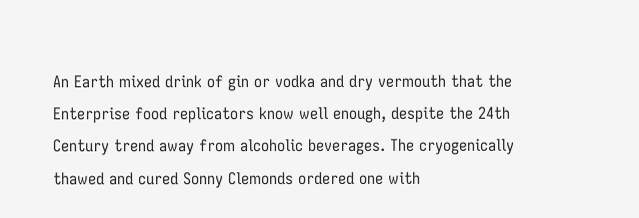An Earth mixed drink of gin or vodka and dry vermouth that the Enterprise food replicators know well enough, despite the 24th Century trend away from alcoholic beverages. The cryogenically thawed and cured Sonny Clemonds ordered one with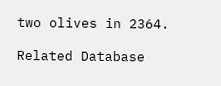two olives in 2364.

Related Database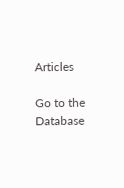Articles

Go to the Database